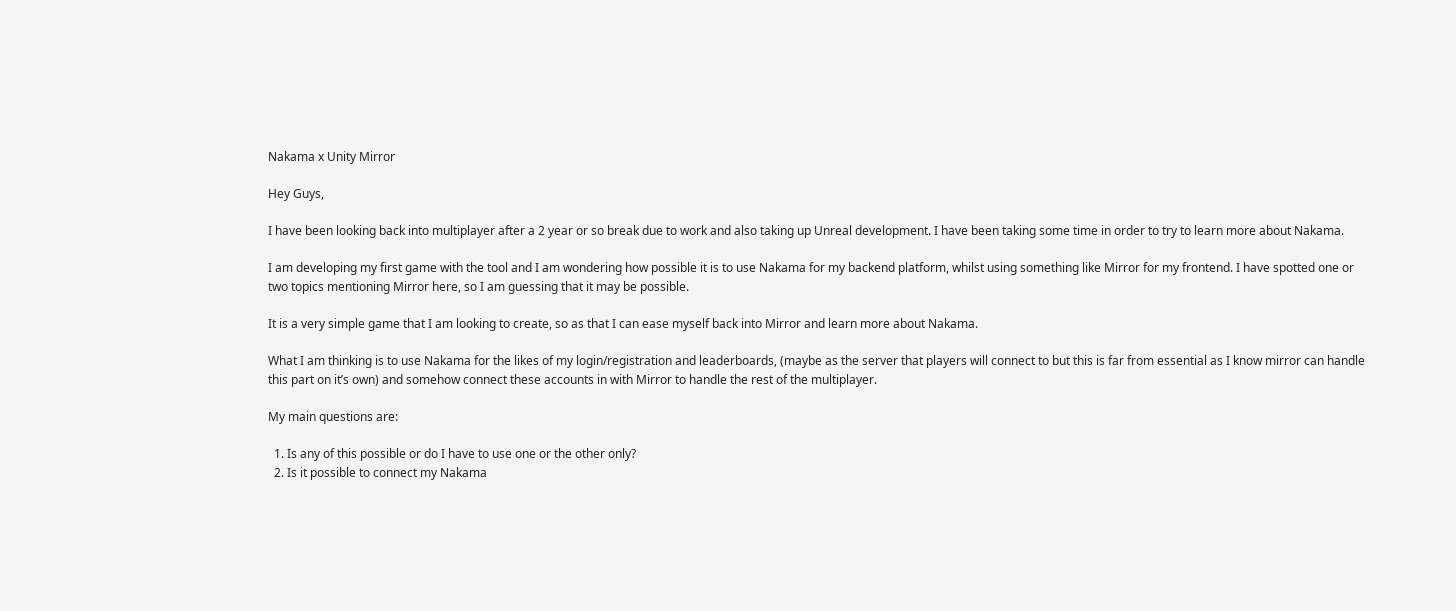Nakama x Unity Mirror

Hey Guys,

I have been looking back into multiplayer after a 2 year or so break due to work and also taking up Unreal development. I have been taking some time in order to try to learn more about Nakama.

I am developing my first game with the tool and I am wondering how possible it is to use Nakama for my backend platform, whilst using something like Mirror for my frontend. I have spotted one or two topics mentioning Mirror here, so I am guessing that it may be possible.

It is a very simple game that I am looking to create, so as that I can ease myself back into Mirror and learn more about Nakama.

What I am thinking is to use Nakama for the likes of my login/registration and leaderboards, (maybe as the server that players will connect to but this is far from essential as I know mirror can handle this part on it’s own) and somehow connect these accounts in with Mirror to handle the rest of the multiplayer.

My main questions are:

  1. Is any of this possible or do I have to use one or the other only?
  2. Is it possible to connect my Nakama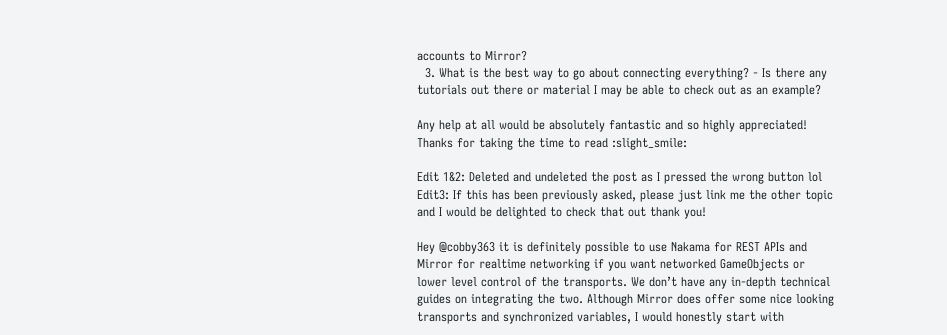accounts to Mirror?
  3. What is the best way to go about connecting everything? - Is there any tutorials out there or material I may be able to check out as an example?

Any help at all would be absolutely fantastic and so highly appreciated! Thanks for taking the time to read :slight_smile:

Edit 1&2: Deleted and undeleted the post as I pressed the wrong button lol
Edit3: If this has been previously asked, please just link me the other topic and I would be delighted to check that out thank you!

Hey @cobby363 it is definitely possible to use Nakama for REST APIs and Mirror for realtime networking if you want networked GameObjects or lower level control of the transports. We don’t have any in-depth technical guides on integrating the two. Although Mirror does offer some nice looking transports and synchronized variables, I would honestly start with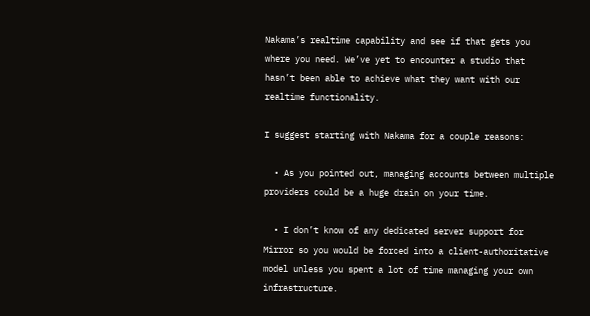Nakama’s realtime capability and see if that gets you where you need. We’ve yet to encounter a studio that hasn’t been able to achieve what they want with our realtime functionality.

I suggest starting with Nakama for a couple reasons:

  • As you pointed out, managing accounts between multiple providers could be a huge drain on your time.

  • I don’t know of any dedicated server support for Mirror so you would be forced into a client-authoritative model unless you spent a lot of time managing your own infrastructure.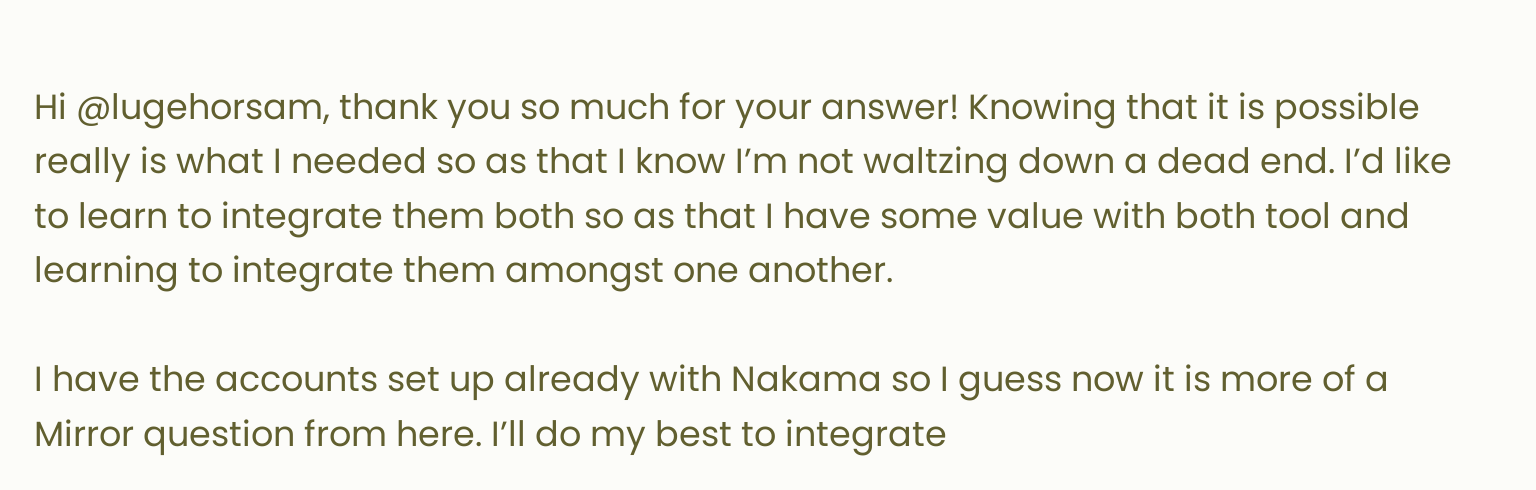Hi @lugehorsam, thank you so much for your answer! Knowing that it is possible really is what I needed so as that I know I’m not waltzing down a dead end. I’d like to learn to integrate them both so as that I have some value with both tool and learning to integrate them amongst one another.

I have the accounts set up already with Nakama so I guess now it is more of a Mirror question from here. I’ll do my best to integrate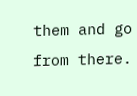them and go from there.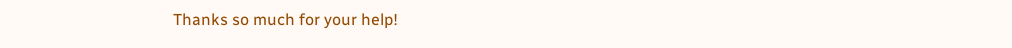Thanks so much for your help!